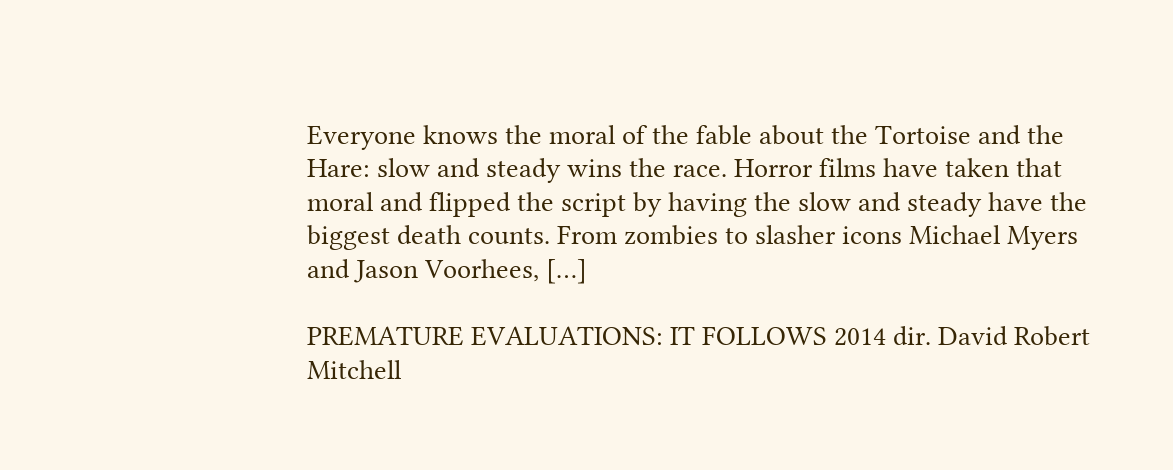Everyone knows the moral of the fable about the Tortoise and the Hare: slow and steady wins the race. Horror films have taken that moral and flipped the script by having the slow and steady have the biggest death counts. From zombies to slasher icons Michael Myers and Jason Voorhees, […]

PREMATURE EVALUATIONS: IT FOLLOWS 2014 dir. David Robert Mitchell